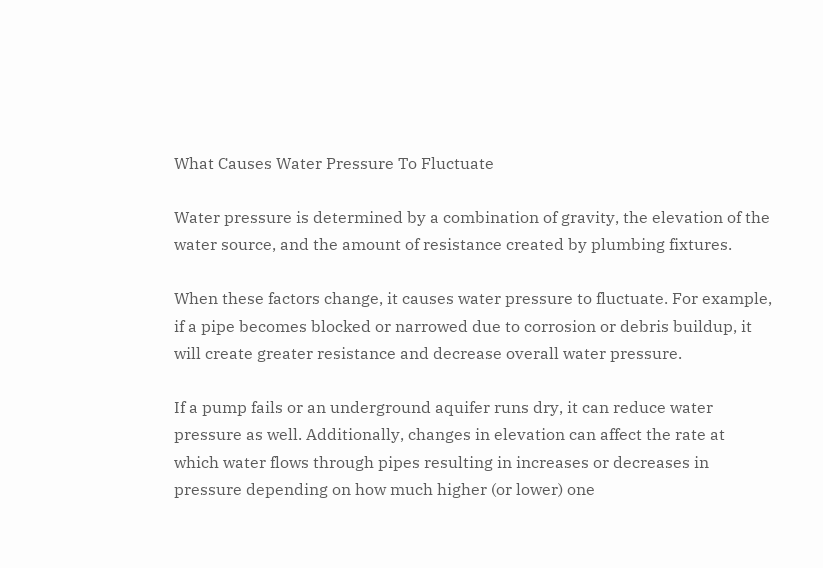What Causes Water Pressure To Fluctuate

Water pressure is determined by a combination of gravity, the elevation of the water source, and the amount of resistance created by plumbing fixtures.

When these factors change, it causes water pressure to fluctuate. For example, if a pipe becomes blocked or narrowed due to corrosion or debris buildup, it will create greater resistance and decrease overall water pressure.

If a pump fails or an underground aquifer runs dry, it can reduce water pressure as well. Additionally, changes in elevation can affect the rate at which water flows through pipes resulting in increases or decreases in pressure depending on how much higher (or lower) one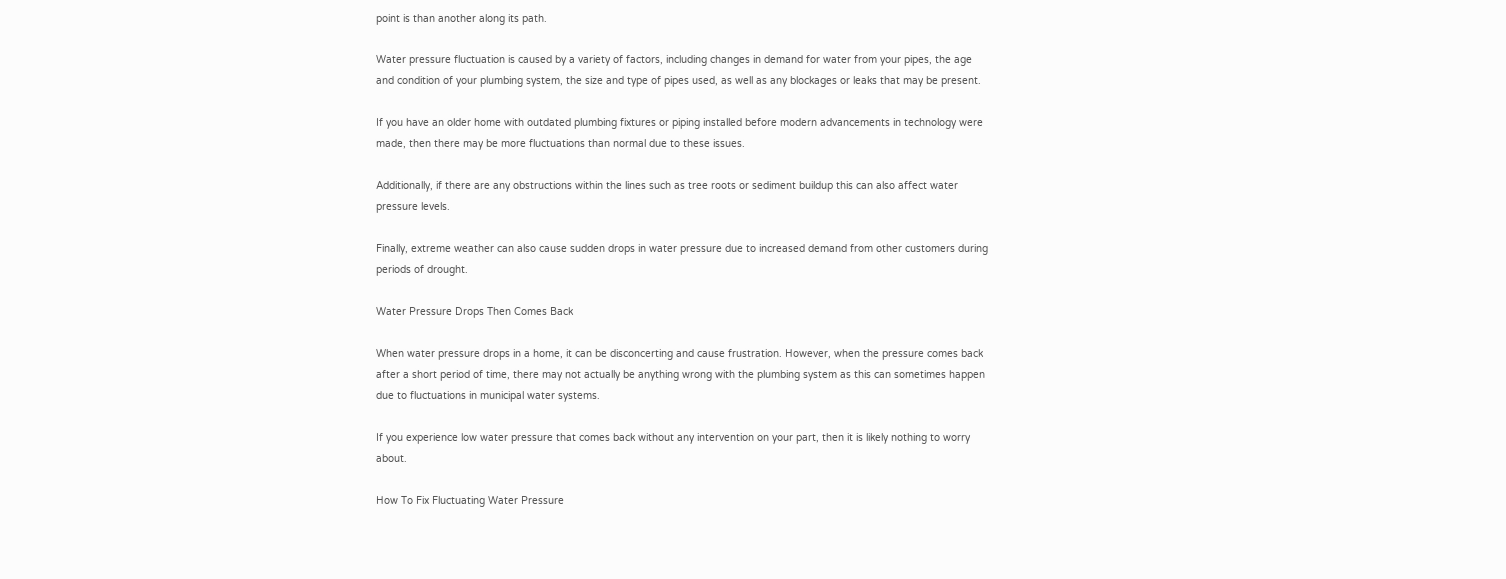point is than another along its path.

Water pressure fluctuation is caused by a variety of factors, including changes in demand for water from your pipes, the age and condition of your plumbing system, the size and type of pipes used, as well as any blockages or leaks that may be present.

If you have an older home with outdated plumbing fixtures or piping installed before modern advancements in technology were made, then there may be more fluctuations than normal due to these issues.

Additionally, if there are any obstructions within the lines such as tree roots or sediment buildup this can also affect water pressure levels.

Finally, extreme weather can also cause sudden drops in water pressure due to increased demand from other customers during periods of drought.

Water Pressure Drops Then Comes Back

When water pressure drops in a home, it can be disconcerting and cause frustration. However, when the pressure comes back after a short period of time, there may not actually be anything wrong with the plumbing system as this can sometimes happen due to fluctuations in municipal water systems.

If you experience low water pressure that comes back without any intervention on your part, then it is likely nothing to worry about.

How To Fix Fluctuating Water Pressure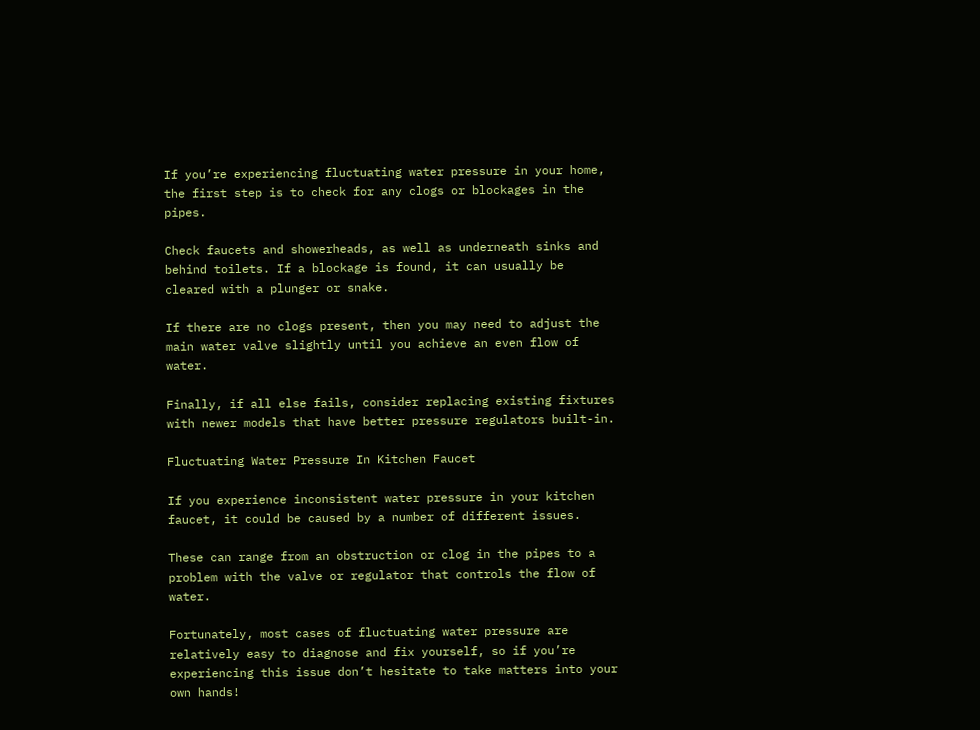If you’re experiencing fluctuating water pressure in your home, the first step is to check for any clogs or blockages in the pipes.

Check faucets and showerheads, as well as underneath sinks and behind toilets. If a blockage is found, it can usually be cleared with a plunger or snake.

If there are no clogs present, then you may need to adjust the main water valve slightly until you achieve an even flow of water.

Finally, if all else fails, consider replacing existing fixtures with newer models that have better pressure regulators built-in.

Fluctuating Water Pressure In Kitchen Faucet

If you experience inconsistent water pressure in your kitchen faucet, it could be caused by a number of different issues.

These can range from an obstruction or clog in the pipes to a problem with the valve or regulator that controls the flow of water.

Fortunately, most cases of fluctuating water pressure are relatively easy to diagnose and fix yourself, so if you’re experiencing this issue don’t hesitate to take matters into your own hands!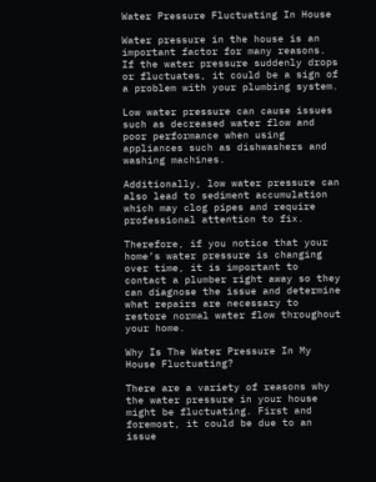Water Pressure Fluctuating In House

Water pressure in the house is an important factor for many reasons. If the water pressure suddenly drops or fluctuates, it could be a sign of a problem with your plumbing system.

Low water pressure can cause issues such as decreased water flow and poor performance when using appliances such as dishwashers and washing machines.

Additionally, low water pressure can also lead to sediment accumulation which may clog pipes and require professional attention to fix.

Therefore, if you notice that your home’s water pressure is changing over time, it is important to contact a plumber right away so they can diagnose the issue and determine what repairs are necessary to restore normal water flow throughout your home.

Why Is The Water Pressure In My House Fluctuating?

There are a variety of reasons why the water pressure in your house might be fluctuating. First and foremost, it could be due to an issue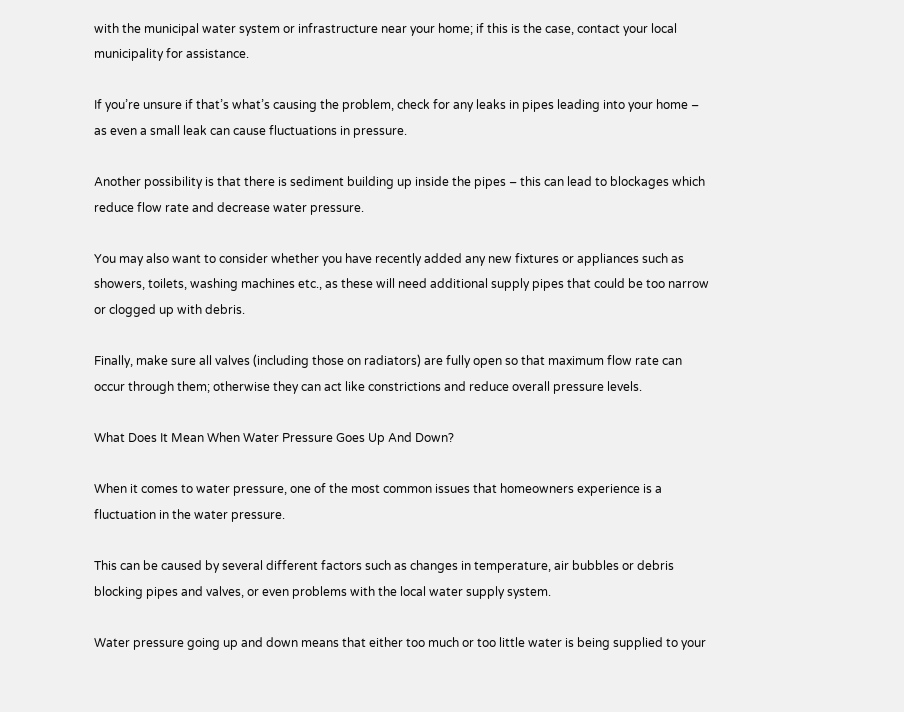with the municipal water system or infrastructure near your home; if this is the case, contact your local municipality for assistance.

If you’re unsure if that’s what’s causing the problem, check for any leaks in pipes leading into your home – as even a small leak can cause fluctuations in pressure.

Another possibility is that there is sediment building up inside the pipes – this can lead to blockages which reduce flow rate and decrease water pressure.

You may also want to consider whether you have recently added any new fixtures or appliances such as showers, toilets, washing machines etc., as these will need additional supply pipes that could be too narrow or clogged up with debris.

Finally, make sure all valves (including those on radiators) are fully open so that maximum flow rate can occur through them; otherwise they can act like constrictions and reduce overall pressure levels.

What Does It Mean When Water Pressure Goes Up And Down?

When it comes to water pressure, one of the most common issues that homeowners experience is a fluctuation in the water pressure.

This can be caused by several different factors such as changes in temperature, air bubbles or debris blocking pipes and valves, or even problems with the local water supply system.

Water pressure going up and down means that either too much or too little water is being supplied to your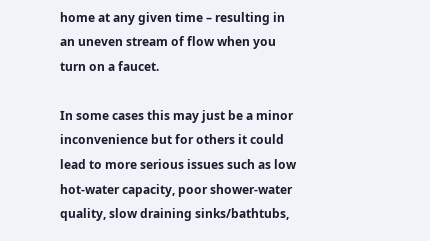home at any given time – resulting in an uneven stream of flow when you turn on a faucet.

In some cases this may just be a minor inconvenience but for others it could lead to more serious issues such as low hot-water capacity, poor shower-water quality, slow draining sinks/bathtubs,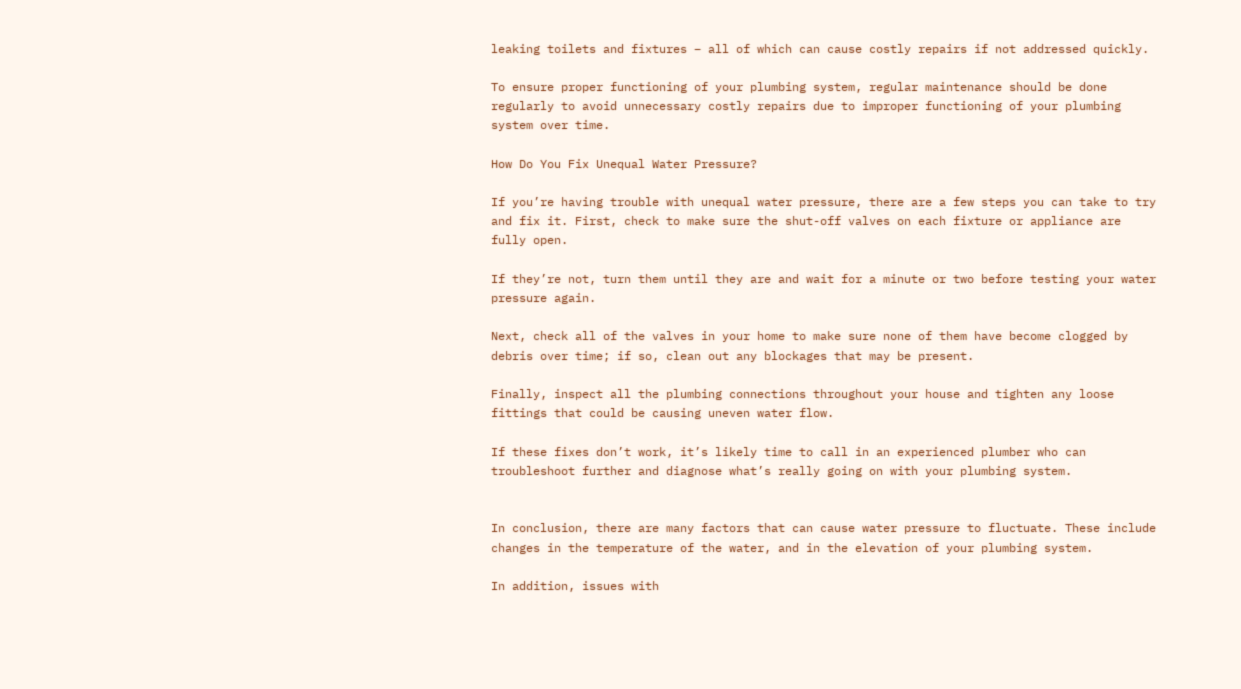leaking toilets and fixtures – all of which can cause costly repairs if not addressed quickly.

To ensure proper functioning of your plumbing system, regular maintenance should be done regularly to avoid unnecessary costly repairs due to improper functioning of your plumbing system over time.

How Do You Fix Unequal Water Pressure?

If you’re having trouble with unequal water pressure, there are a few steps you can take to try and fix it. First, check to make sure the shut-off valves on each fixture or appliance are fully open.

If they’re not, turn them until they are and wait for a minute or two before testing your water pressure again.

Next, check all of the valves in your home to make sure none of them have become clogged by debris over time; if so, clean out any blockages that may be present.

Finally, inspect all the plumbing connections throughout your house and tighten any loose fittings that could be causing uneven water flow.

If these fixes don’t work, it’s likely time to call in an experienced plumber who can troubleshoot further and diagnose what’s really going on with your plumbing system.


In conclusion, there are many factors that can cause water pressure to fluctuate. These include changes in the temperature of the water, and in the elevation of your plumbing system.

In addition, issues with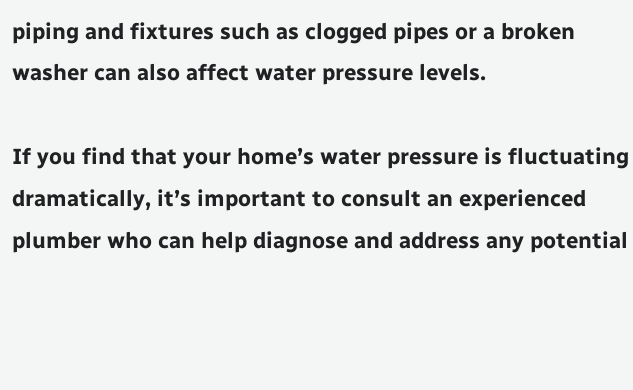piping and fixtures such as clogged pipes or a broken washer can also affect water pressure levels.

If you find that your home’s water pressure is fluctuating dramatically, it’s important to consult an experienced plumber who can help diagnose and address any potential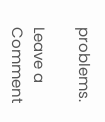problems.

Leave a Comment